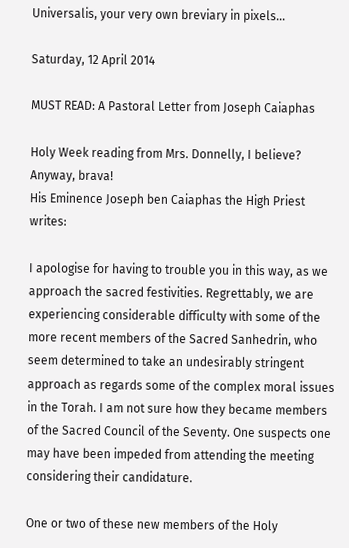Universalis, your very own breviary in pixels...

Saturday, 12 April 2014

MUST READ: A Pastoral Letter from Joseph Caiaphas

Holy Week reading from Mrs. Donnelly, I believe?
Anyway, brava!
His Eminence Joseph ben Caiaphas the High Priest writes:

I apologise for having to trouble you in this way, as we approach the sacred festivities. Regrettably, we are experiencing considerable difficulty with some of the more recent members of the Sacred Sanhedrin, who seem determined to take an undesirably stringent approach as regards some of the complex moral issues in the Torah. I am not sure how they became members of the Sacred Council of the Seventy. One suspects one may have been impeded from attending the meeting considering their candidature.

One or two of these new members of the Holy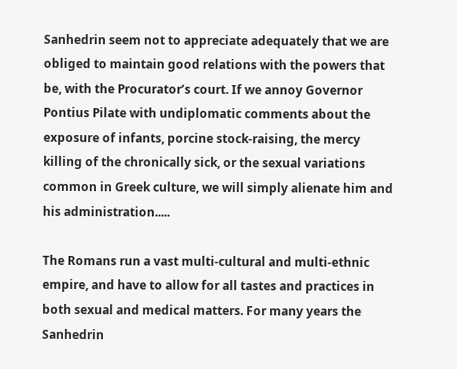Sanhedrin seem not to appreciate adequately that we are obliged to maintain good relations with the powers that be, with the Procurator’s court. If we annoy Governor Pontius Pilate with undiplomatic comments about the exposure of infants, porcine stock-raising, the mercy killing of the chronically sick, or the sexual variations common in Greek culture, we will simply alienate him and his administration.....

The Romans run a vast multi-cultural and multi-ethnic empire, and have to allow for all tastes and practices in both sexual and medical matters. For many years the Sanhedrin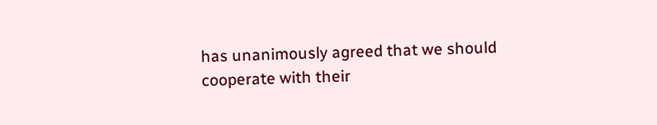has unanimously agreed that we should cooperate with their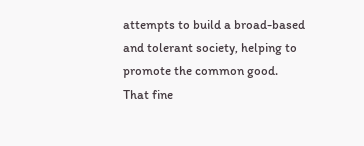attempts to build a broad-based and tolerant society, helping to promote the common good.
That fine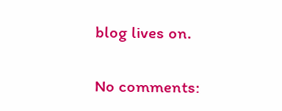blog lives on.

No comments: